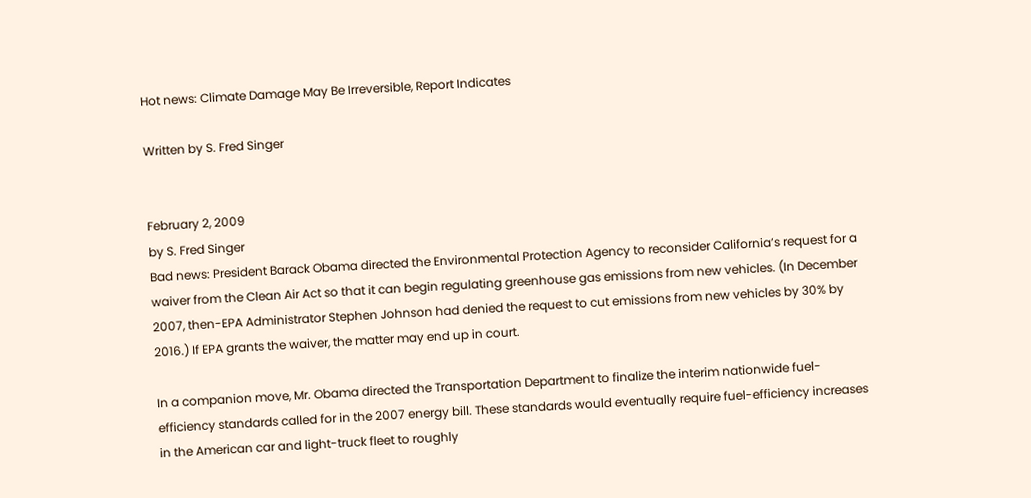Hot news: Climate Damage May Be Irreversible, Report Indicates

Written by S. Fred Singer


February 2, 2009
by S. Fred Singer
Bad news: President Barack Obama directed the Environmental Protection Agency to reconsider California’s request for a waiver from the Clean Air Act so that it can begin regulating greenhouse gas emissions from new vehicles. (In December 2007, then-EPA Administrator Stephen Johnson had denied the request to cut emissions from new vehicles by 30% by 2016.) If EPA grants the waiver, the matter may end up in court.

In a companion move, Mr. Obama directed the Transportation Department to finalize the interim nationwide fuel-efficiency standards called for in the 2007 energy bill. These standards would eventually require fuel-efficiency increases in the American car and light-truck fleet to roughly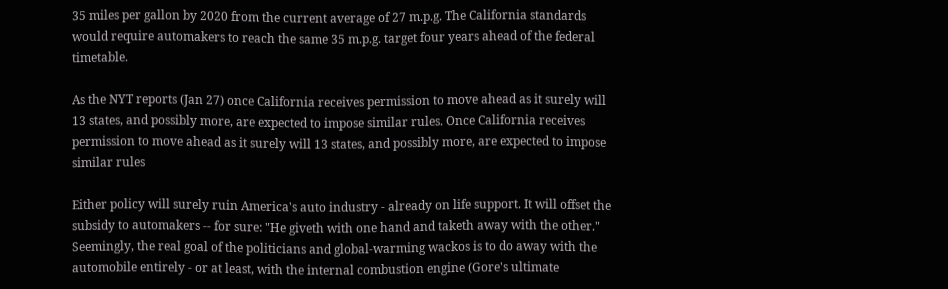35 miles per gallon by 2020 from the current average of 27 m.p.g. The California standards would require automakers to reach the same 35 m.p.g. target four years ahead of the federal timetable.

As the NYT reports (Jan 27) once California receives permission to move ahead as it surely will 13 states, and possibly more, are expected to impose similar rules. Once California receives permission to move ahead as it surely will 13 states, and possibly more, are expected to impose similar rules

Either policy will surely ruin America's auto industry - already on life support. It will offset the subsidy to automakers -- for sure: "He giveth with one hand and taketh away with the other." Seemingly, the real goal of the politicians and global-warming wackos is to do away with the automobile entirely - or at least, with the internal combustion engine (Gore's ultimate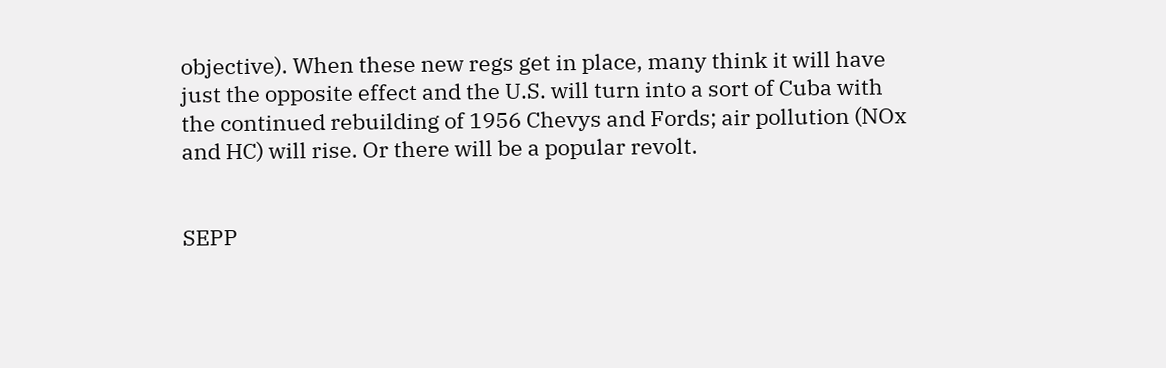objective). When these new regs get in place, many think it will have just the opposite effect and the U.S. will turn into a sort of Cuba with the continued rebuilding of 1956 Chevys and Fords; air pollution (NOx and HC) will rise. Or there will be a popular revolt.


SEPP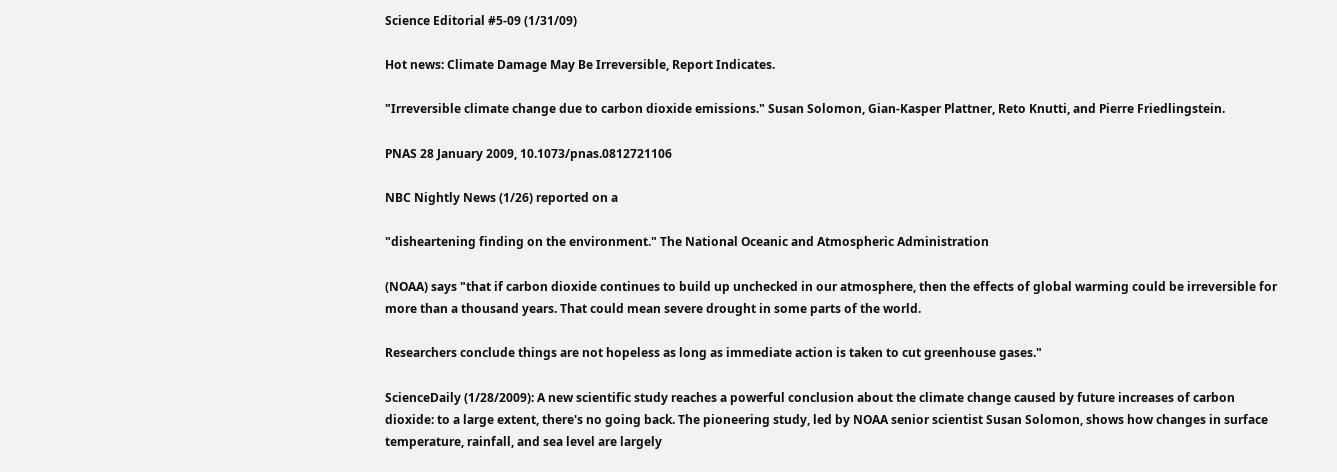Science Editorial #5-09 (1/31/09)

Hot news: Climate Damage May Be Irreversible, Report Indicates.

"Irreversible climate change due to carbon dioxide emissions." Susan Solomon, Gian-Kasper Plattner, Reto Knutti, and Pierre Friedlingstein.

PNAS 28 January 2009, 10.1073/pnas.0812721106

NBC Nightly News (1/26) reported on a

"disheartening finding on the environment." The National Oceanic and Atmospheric Administration

(NOAA) says "that if carbon dioxide continues to build up unchecked in our atmosphere, then the effects of global warming could be irreversible for more than a thousand years. That could mean severe drought in some parts of the world.

Researchers conclude things are not hopeless as long as immediate action is taken to cut greenhouse gases."

ScienceDaily (1/28/2009): A new scientific study reaches a powerful conclusion about the climate change caused by future increases of carbon dioxide: to a large extent, there's no going back. The pioneering study, led by NOAA senior scientist Susan Solomon, shows how changes in surface temperature, rainfall, and sea level are largely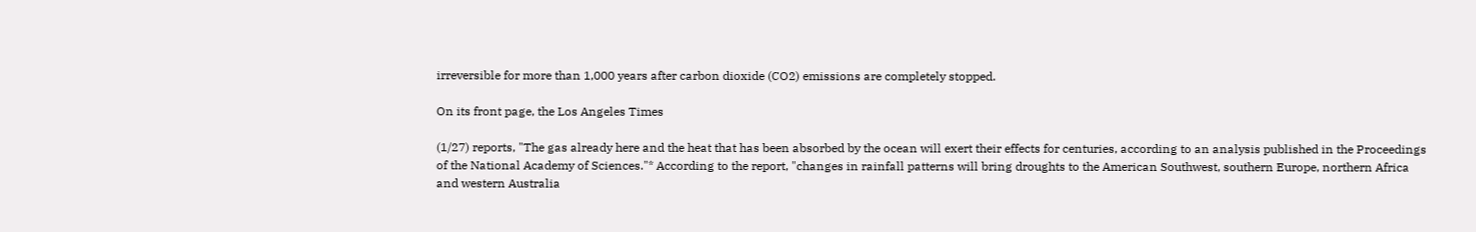irreversible for more than 1,000 years after carbon dioxide (CO2) emissions are completely stopped.

On its front page, the Los Angeles Times

(1/27) reports, "The gas already here and the heat that has been absorbed by the ocean will exert their effects for centuries, according to an analysis published in the Proceedings of the National Academy of Sciences."* According to the report, "changes in rainfall patterns will bring droughts to the American Southwest, southern Europe, northern Africa and western Australia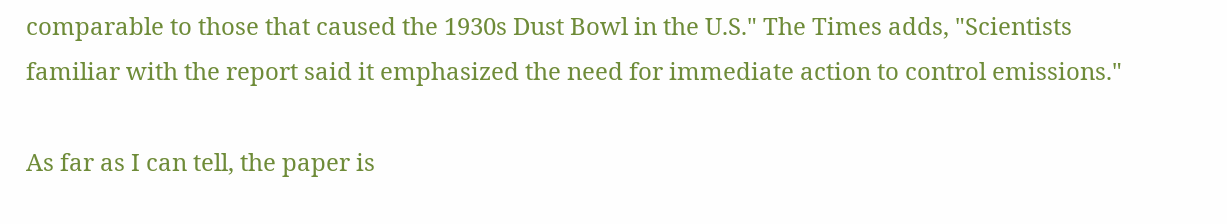comparable to those that caused the 1930s Dust Bowl in the U.S." The Times adds, "Scientists familiar with the report said it emphasized the need for immediate action to control emissions."

As far as I can tell, the paper is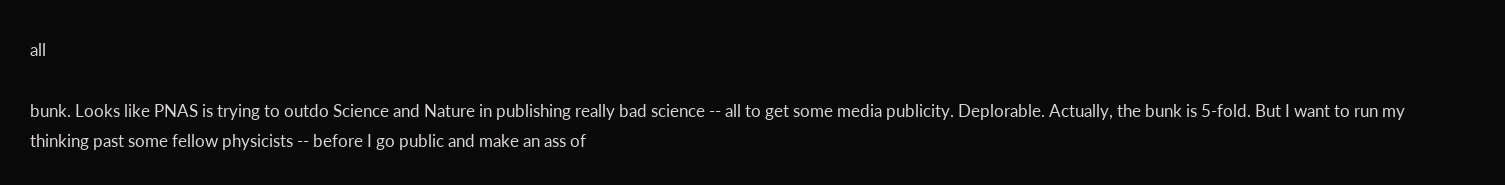all

bunk. Looks like PNAS is trying to outdo Science and Nature in publishing really bad science -- all to get some media publicity. Deplorable. Actually, the bunk is 5-fold. But I want to run my thinking past some fellow physicists -- before I go public and make an ass of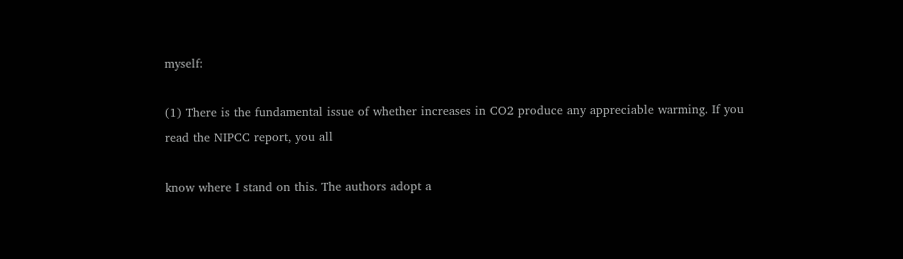myself:

(1) There is the fundamental issue of whether increases in CO2 produce any appreciable warming. If you read the NIPCC report, you all

know where I stand on this. The authors adopt a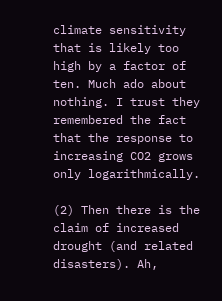climate sensitivity that is likely too high by a factor of ten. Much ado about nothing. I trust they remembered the fact that the response to increasing CO2 grows only logarithmically.

(2) Then there is the claim of increased drought (and related disasters). Ah,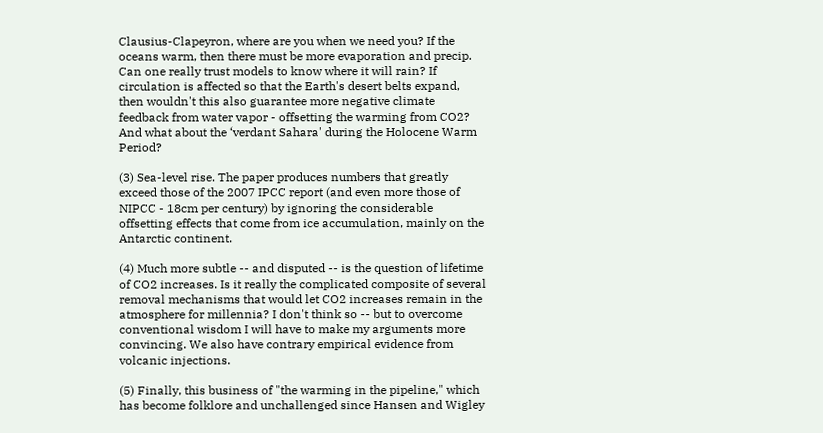Clausius-Clapeyron, where are you when we need you? If the oceans warm, then there must be more evaporation and precip. Can one really trust models to know where it will rain? If circulation is affected so that the Earth's desert belts expand, then wouldn't this also guarantee more negative climate feedback from water vapor - offsetting the warming from CO2? And what about the ‘verdant Sahara' during the Holocene Warm Period?

(3) Sea-level rise. The paper produces numbers that greatly exceed those of the 2007 IPCC report (and even more those of NIPCC - 18cm per century) by ignoring the considerable offsetting effects that come from ice accumulation, mainly on the Antarctic continent.

(4) Much more subtle -- and disputed -- is the question of lifetime of CO2 increases. Is it really the complicated composite of several removal mechanisms that would let CO2 increases remain in the atmosphere for millennia? I don't think so -- but to overcome conventional wisdom I will have to make my arguments more convincing. We also have contrary empirical evidence from volcanic injections.

(5) Finally, this business of "the warming in the pipeline," which has become folklore and unchallenged since Hansen and Wigley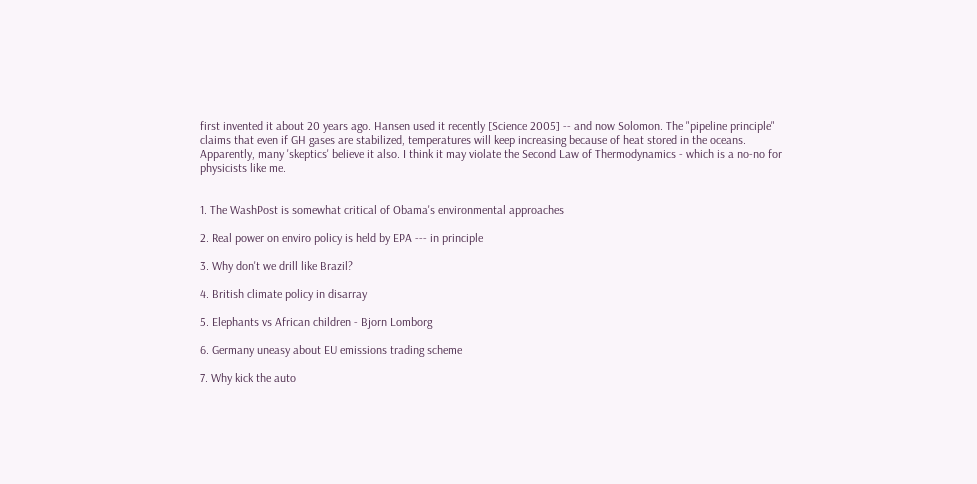first invented it about 20 years ago. Hansen used it recently [Science 2005] -- and now Solomon. The "pipeline principle" claims that even if GH gases are stabilized, temperatures will keep increasing because of heat stored in the oceans. Apparently, many 'skeptics' believe it also. I think it may violate the Second Law of Thermodynamics - which is a no-no for physicists like me.


1. The WashPost is somewhat critical of Obama's environmental approaches

2. Real power on enviro policy is held by EPA --- in principle

3. Why don't we drill like Brazil?

4. British climate policy in disarray

5. Elephants vs African children - Bjorn Lomborg

6. Germany uneasy about EU emissions trading scheme

7. Why kick the auto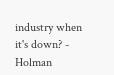industry when it's down? - Holman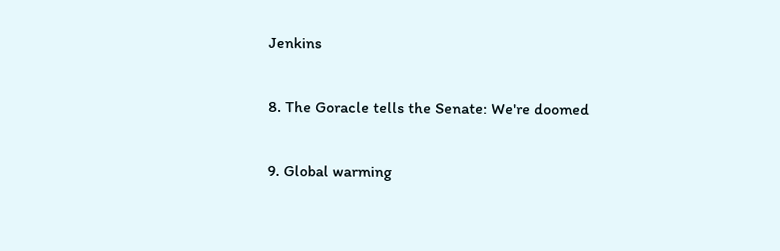Jenkins

8. The Goracle tells the Senate: We're doomed

9. Global warming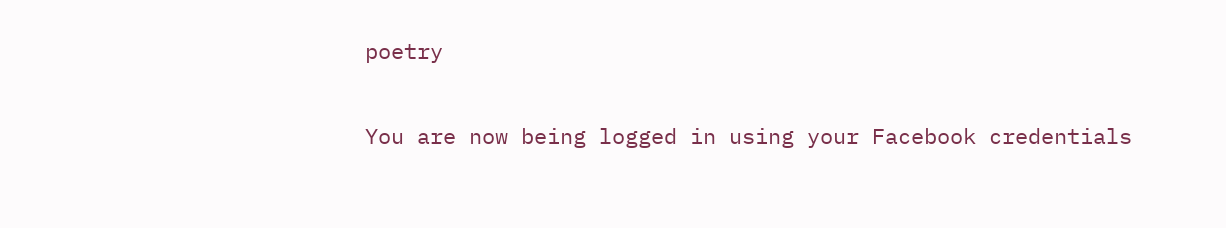poetry


You are now being logged in using your Facebook credentials